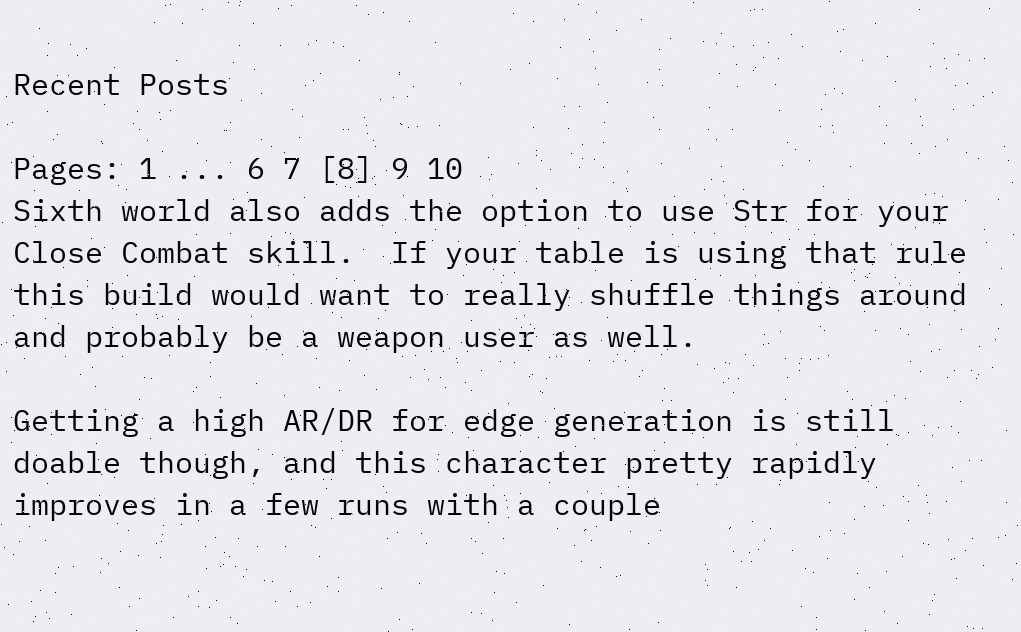Recent Posts

Pages: 1 ... 6 7 [8] 9 10
Sixth world also adds the option to use Str for your Close Combat skill.  If your table is using that rule this build would want to really shuffle things around and probably be a weapon user as well.

Getting a high AR/DR for edge generation is still doable though, and this character pretty rapidly improves in a few runs with a couple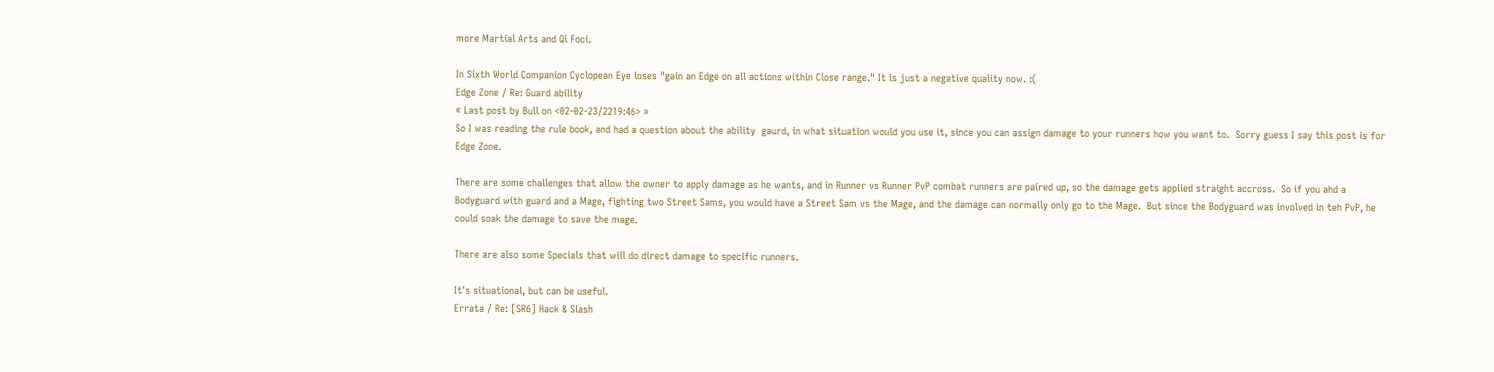more Martial Arts and Qi Foci.

In Sixth World Companion Cyclopean Eye loses "gain an Edge on all actions within Close range." It is just a negative quality now. :(
Edge Zone / Re: Guard ability
« Last post by Bull on <02-02-23/2219:46> »
So I was reading the rule book, and had a question about the ability  gaurd, in what situation would you use it, since you can assign damage to your runners how you want to.  Sorry guess I say this post is for Edge Zone.

There are some challenges that allow the owner to apply damage as he wants, and in Runner vs Runner PvP combat runners are paired up, so the damage gets applied straight accross.  So if you ahd a Bodyguard with guard and a Mage, fighting two Street Sams, you would have a Street Sam vs the Mage, and the damage can normally only go to the Mage.  But since the Bodyguard was involved in teh PvP, he could soak the damage to save the mage.

There are also some Specials that will do direct damage to specific runners.

It's situational, but can be useful.
Errata / Re: [SR6] Hack & Slash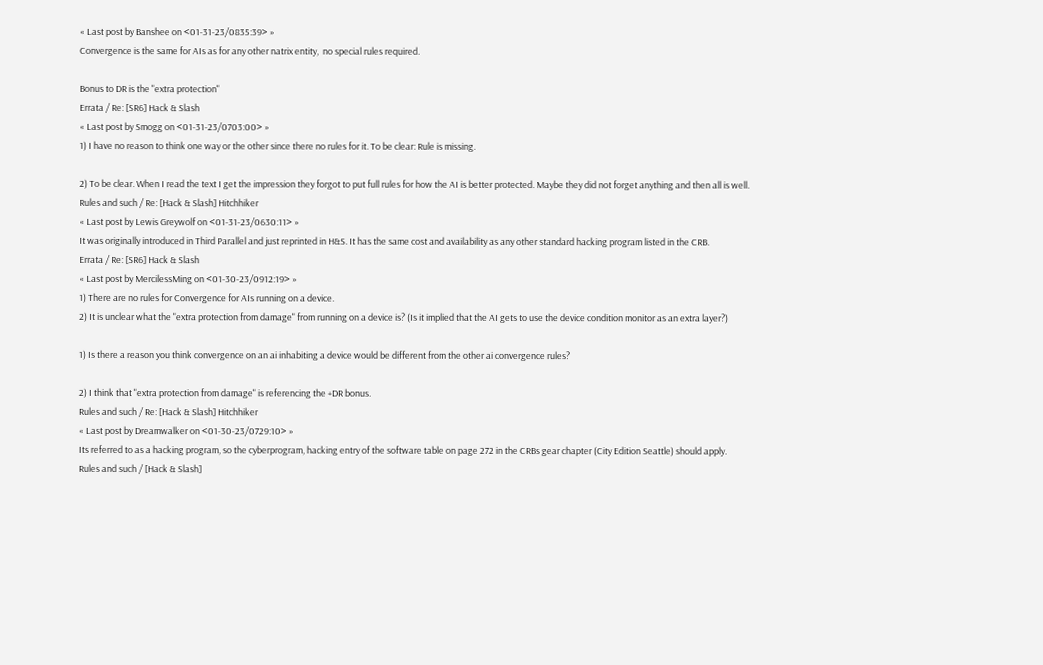« Last post by Banshee on <01-31-23/0835:39> »
Convergence is the same for AIs as for any other natrix entity,  no special rules required.

Bonus to DR is the "extra protection"
Errata / Re: [SR6] Hack & Slash
« Last post by Smogg on <01-31-23/0703:00> »
1) I have no reason to think one way or the other since there no rules for it. To be clear: Rule is missing.

2) To be clear. When I read the text I get the impression they forgot to put full rules for how the AI is better protected. Maybe they did not forget anything and then all is well.
Rules and such / Re: [Hack & Slash] Hitchhiker
« Last post by Lewis Greywolf on <01-31-23/0630:11> »
It was originally introduced in Third Parallel and just reprinted in H&S. It has the same cost and availability as any other standard hacking program listed in the CRB.
Errata / Re: [SR6] Hack & Slash
« Last post by MercilessMing on <01-30-23/0912:19> »
1) There are no rules for Convergence for AIs running on a device.
2) It is unclear what the "extra protection from damage" from running on a device is? (Is it implied that the AI gets to use the device condition monitor as an extra layer?)

1) Is there a reason you think convergence on an ai inhabiting a device would be different from the other ai convergence rules?

2) I think that "extra protection from damage" is referencing the +DR bonus.
Rules and such / Re: [Hack & Slash] Hitchhiker
« Last post by Dreamwalker on <01-30-23/0729:10> »
Its referred to as a hacking program, so the cyberprogram, hacking entry of the software table on page 272 in the CRBs gear chapter (City Edition Seattle) should apply.
Rules and such / [Hack & Slash]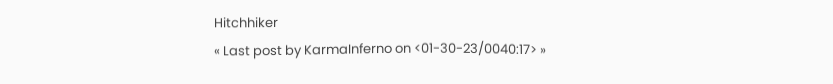Hitchhiker
« Last post by KarmaInferno on <01-30-23/0040:17> »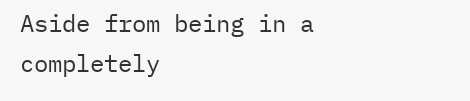Aside from being in a completely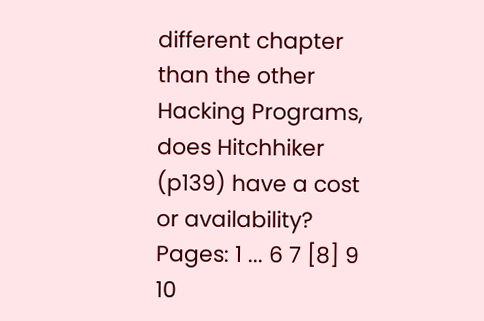different chapter than the other Hacking Programs, does Hitchhiker (p139) have a cost or availability?
Pages: 1 ... 6 7 [8] 9 10